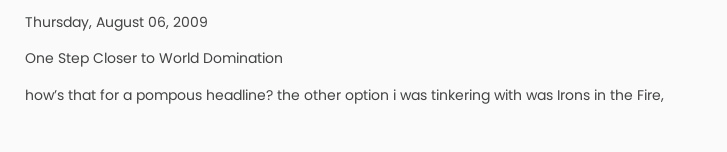Thursday, August 06, 2009

One Step Closer to World Domination

how’s that for a pompous headline? the other option i was tinkering with was Irons in the Fire,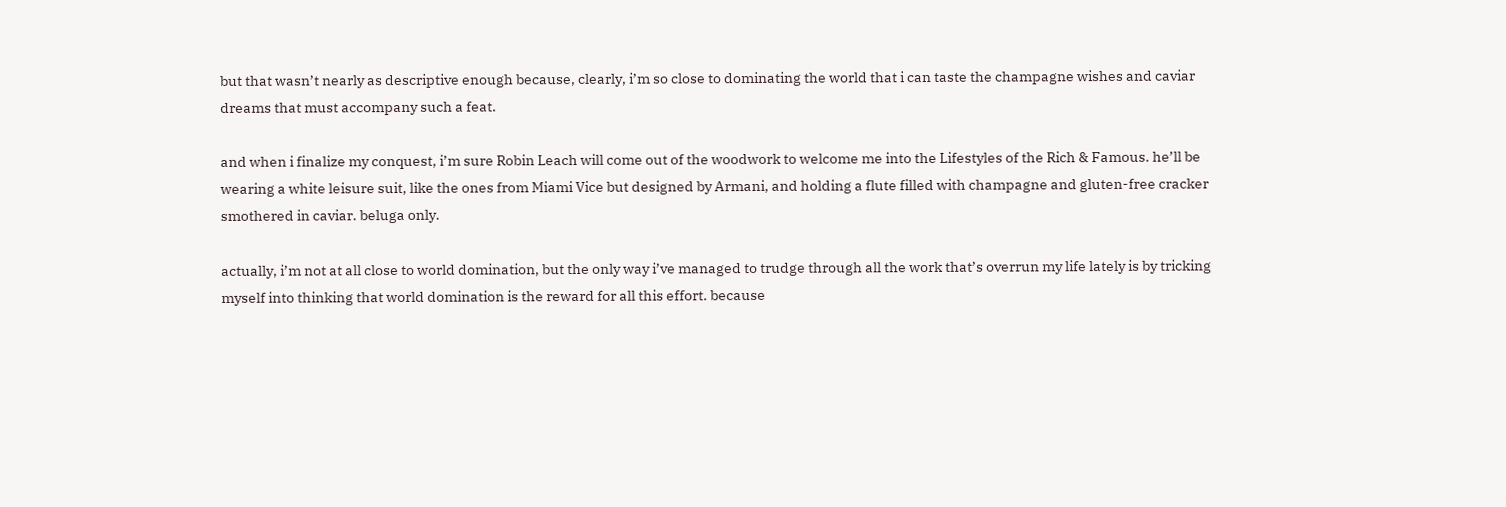but that wasn’t nearly as descriptive enough because, clearly, i’m so close to dominating the world that i can taste the champagne wishes and caviar dreams that must accompany such a feat.

and when i finalize my conquest, i’m sure Robin Leach will come out of the woodwork to welcome me into the Lifestyles of the Rich & Famous. he’ll be wearing a white leisure suit, like the ones from Miami Vice but designed by Armani, and holding a flute filled with champagne and gluten-free cracker smothered in caviar. beluga only.

actually, i’m not at all close to world domination, but the only way i’ve managed to trudge through all the work that’s overrun my life lately is by tricking myself into thinking that world domination is the reward for all this effort. because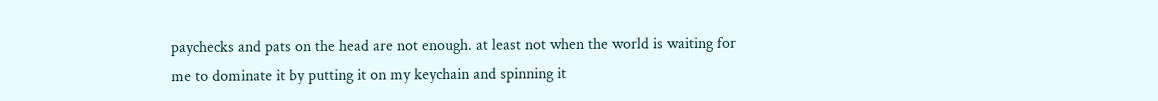paychecks and pats on the head are not enough. at least not when the world is waiting for me to dominate it by putting it on my keychain and spinning it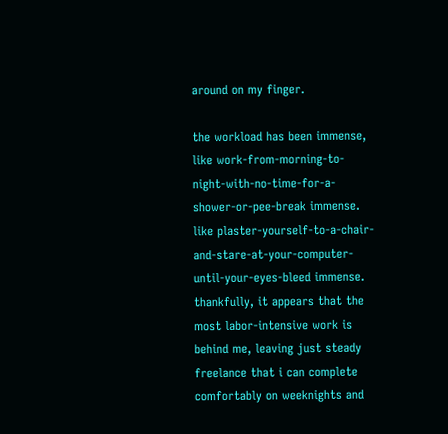around on my finger.

the workload has been immense, like work-from-morning-to-night-with-no-time-for-a-shower-or-pee-break immense. like plaster-yourself-to-a-chair-and-stare-at-your-computer-until-your-eyes-bleed immense. thankfully, it appears that the most labor-intensive work is behind me, leaving just steady freelance that i can complete comfortably on weeknights and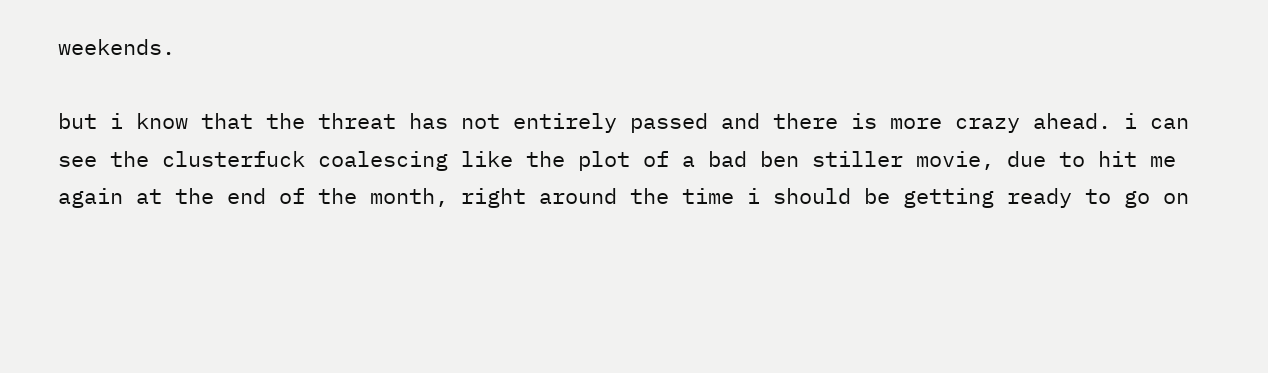weekends.

but i know that the threat has not entirely passed and there is more crazy ahead. i can see the clusterfuck coalescing like the plot of a bad ben stiller movie, due to hit me again at the end of the month, right around the time i should be getting ready to go on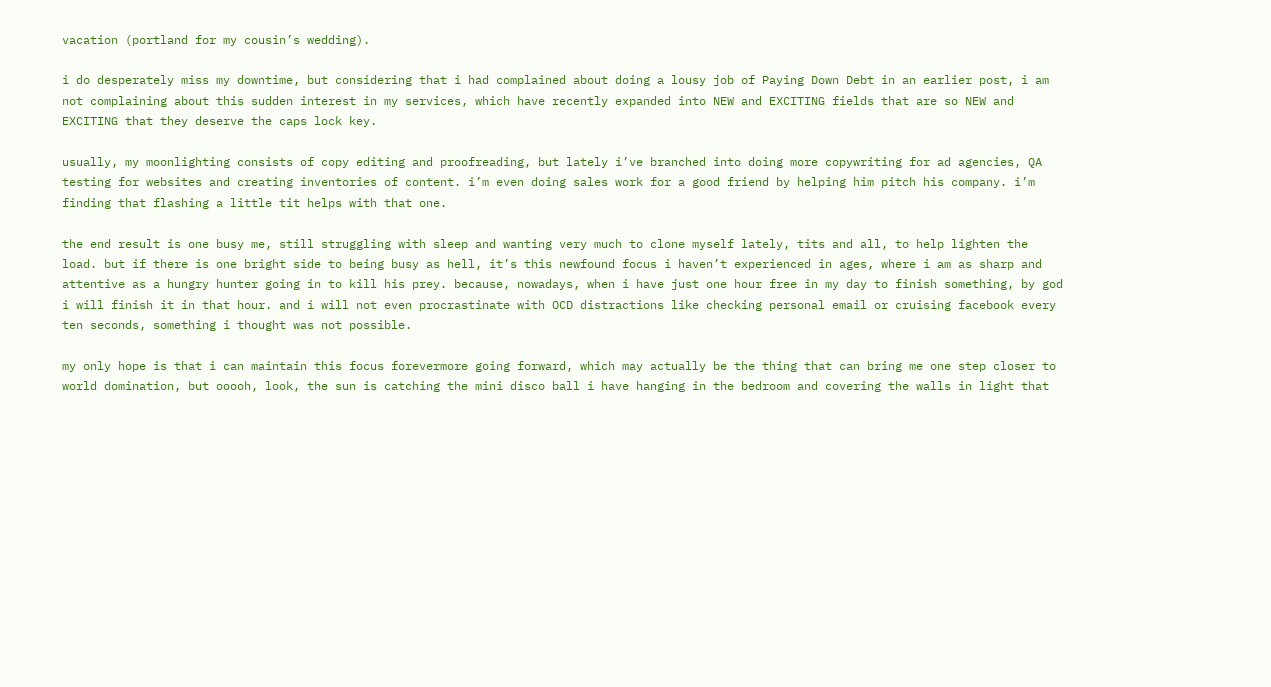vacation (portland for my cousin’s wedding).

i do desperately miss my downtime, but considering that i had complained about doing a lousy job of Paying Down Debt in an earlier post, i am not complaining about this sudden interest in my services, which have recently expanded into NEW and EXCITING fields that are so NEW and EXCITING that they deserve the caps lock key.

usually, my moonlighting consists of copy editing and proofreading, but lately i’ve branched into doing more copywriting for ad agencies, QA testing for websites and creating inventories of content. i’m even doing sales work for a good friend by helping him pitch his company. i’m finding that flashing a little tit helps with that one.

the end result is one busy me, still struggling with sleep and wanting very much to clone myself lately, tits and all, to help lighten the load. but if there is one bright side to being busy as hell, it’s this newfound focus i haven’t experienced in ages, where i am as sharp and attentive as a hungry hunter going in to kill his prey. because, nowadays, when i have just one hour free in my day to finish something, by god i will finish it in that hour. and i will not even procrastinate with OCD distractions like checking personal email or cruising facebook every ten seconds, something i thought was not possible.

my only hope is that i can maintain this focus forevermore going forward, which may actually be the thing that can bring me one step closer to world domination, but ooooh, look, the sun is catching the mini disco ball i have hanging in the bedroom and covering the walls in light that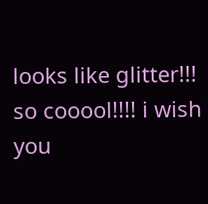looks like glitter!!! so cooool!!!! i wish you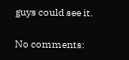guys could see it.

No comments: